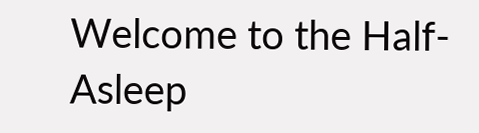Welcome to the Half-Asleep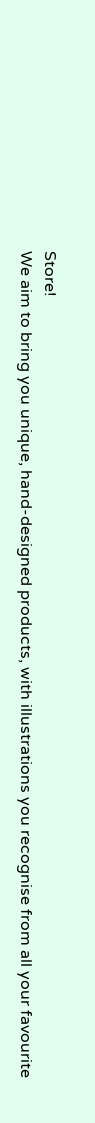Store!
We aim to bring you unique, hand-designed products, with illustrations you recognise from all your favourite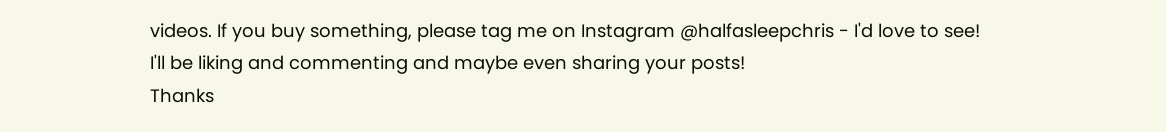videos. If you buy something, please tag me on Instagram @halfasleepchris - I'd love to see!
I'll be liking and commenting and maybe even sharing your posts!
Thanks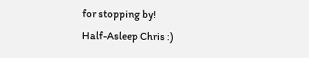for stopping by!
Half-Asleep Chris :)